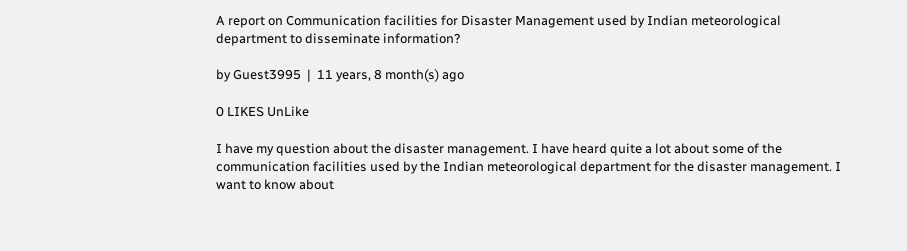A report on Communication facilities for Disaster Management used by Indian meteorological department to disseminate information?

by Guest3995  |  11 years, 8 month(s) ago

0 LIKES UnLike

I have my question about the disaster management. I have heard quite a lot about some of the communication facilities used by the Indian meteorological department for the disaster management. I want to know about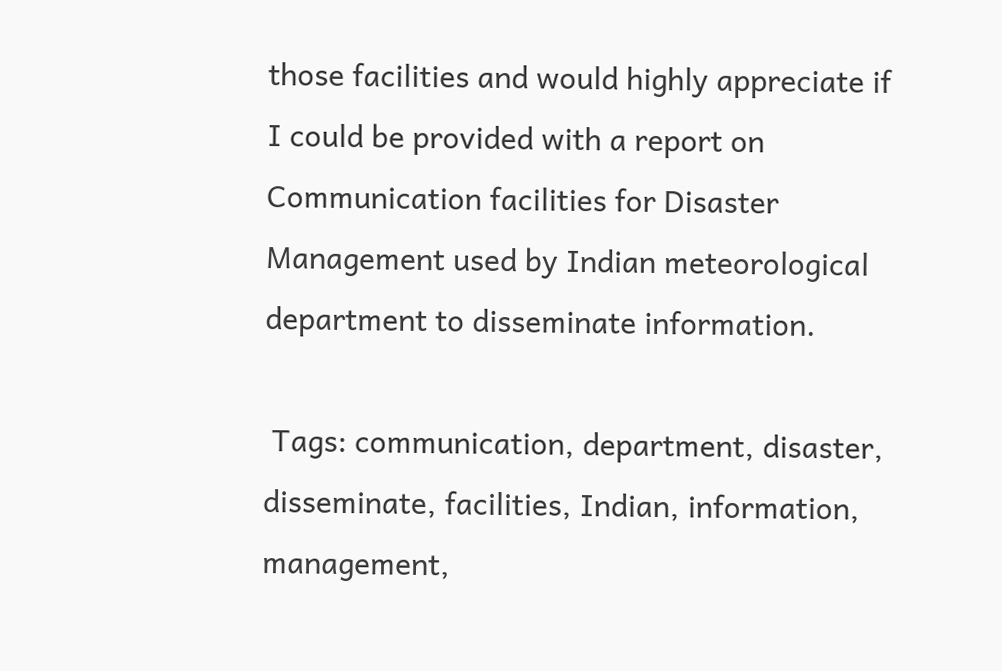those facilities and would highly appreciate if I could be provided with a report on Communication facilities for Disaster Management used by Indian meteorological department to disseminate information.

 Tags: communication, department, disaster, disseminate, facilities, Indian, information, management,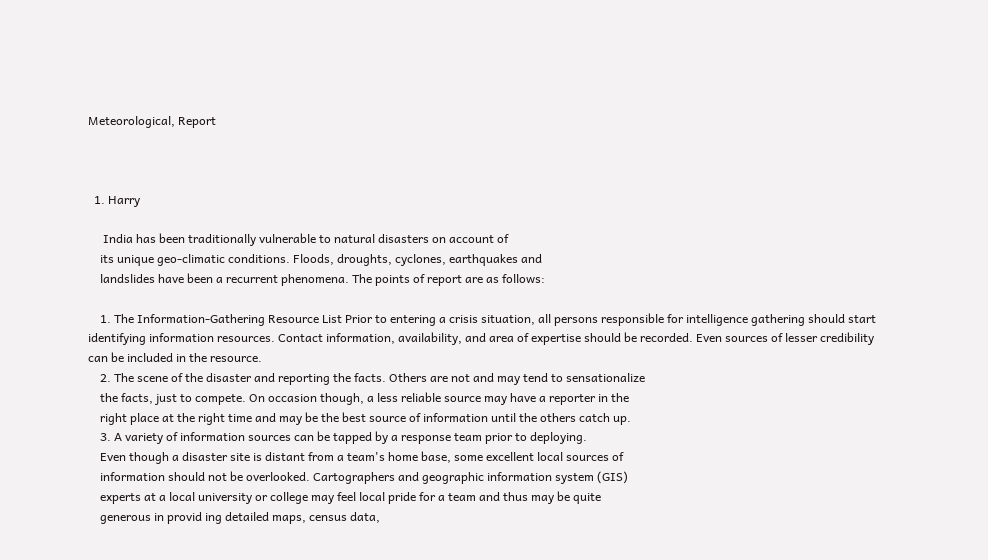Meteorological, Report



  1. Harry

     India has been traditionally vulnerable to natural disasters on account of
    its unique geo-climatic conditions. Floods, droughts, cyclones, earthquakes and
    landslides have been a recurrent phenomena. The points of report are as follows:

    1. The Information-Gathering Resource List Prior to entering a crisis situation, all persons responsible for intelligence gathering should start identifying information resources. Contact information, availability, and area of expertise should be recorded. Even sources of lesser credibility can be included in the resource.
    2. The scene of the disaster and reporting the facts. Others are not and may tend to sensationalize
    the facts, just to compete. On occasion though, a less reliable source may have a reporter in the
    right place at the right time and may be the best source of information until the others catch up.
    3. A variety of information sources can be tapped by a response team prior to deploying.
    Even though a disaster site is distant from a team's home base, some excellent local sources of
    information should not be overlooked. Cartographers and geographic information system (GIS)
    experts at a local university or college may feel local pride for a team and thus may be quite
    generous in provid ing detailed maps, census data,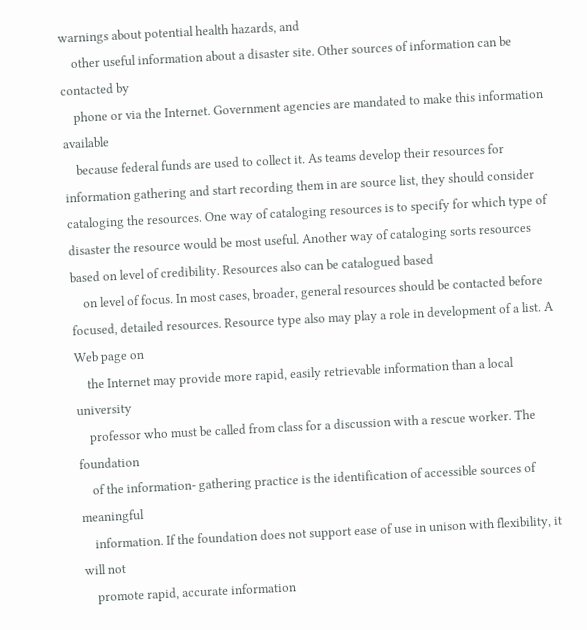warnings about potential health hazards, and
    other useful information about a disaster site. Other sources of information can be contacted by
    phone or via the Internet. Government agencies are mandated to make this information available
    because federal funds are used to collect it. As teams develop their resources for information gathering and start recording them in are source list, they should consider cataloging the resources. One way of cataloging resources is to specify for which type of disaster the resource would be most useful. Another way of cataloging sorts resources based on level of credibility. Resources also can be catalogued based
    on level of focus. In most cases, broader, general resources should be contacted before focused, detailed resources. Resource type also may play a role in development of a list. A Web page on
    the Internet may provide more rapid, easily retrievable information than a local university
    professor who must be called from class for a discussion with a rescue worker. The foundation
    of the information- gathering practice is the identification of accessible sources of meaningful
    information. If the foundation does not support ease of use in unison with flexibility, it will not
    promote rapid, accurate information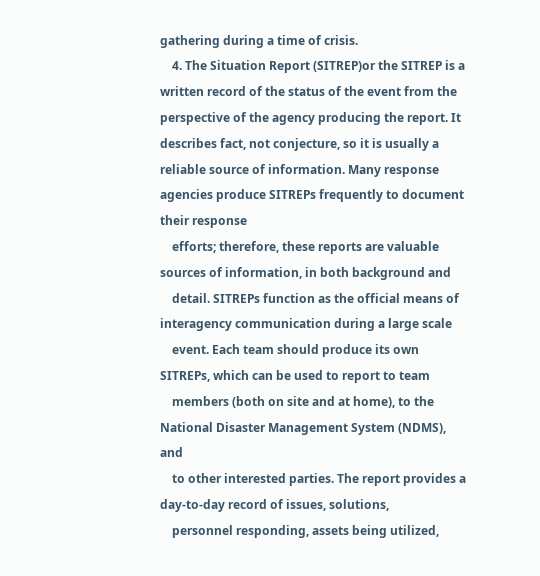gathering during a time of crisis.
    4. The Situation Report (SITREP)or the SITREP is a written record of the status of the event from the perspective of the agency producing the report. It describes fact, not conjecture, so it is usually a reliable source of information. Many response agencies produce SITREPs frequently to document their response
    efforts; therefore, these reports are valuable sources of information, in both background and
    detail. SITREPs function as the official means of interagency communication during a large scale
    event. Each team should produce its own SITREPs, which can be used to report to team
    members (both on site and at home), to the National Disaster Management System (NDMS), and
    to other interested parties. The report provides a day-to-day record of issues, solutions,
    personnel responding, assets being utilized,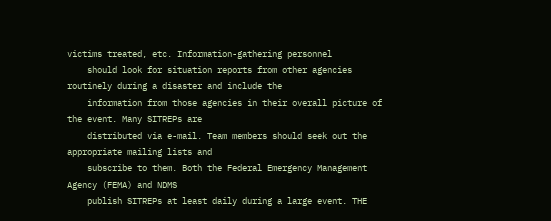victims treated, etc. Information-gathering personnel
    should look for situation reports from other agencies routinely during a disaster and include the
    information from those agencies in their overall picture of the event. Many SITREPs are
    distributed via e-mail. Team members should seek out the appropriate mailing lists and
    subscribe to them. Both the Federal Emergency Management Agency (FEMA) and NDMS
    publish SITREPs at least daily during a large event. THE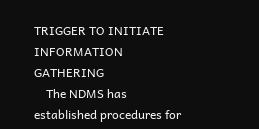TRIGGER TO INITIATE INFORMATION GATHERING
    The NDMS has established procedures for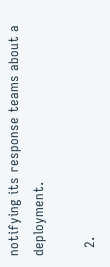notifying its response teams about a deployment.

  2.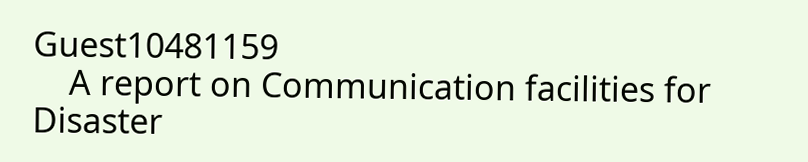Guest10481159
    A report on Communication facilities for Disaster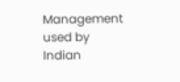Management used by Indian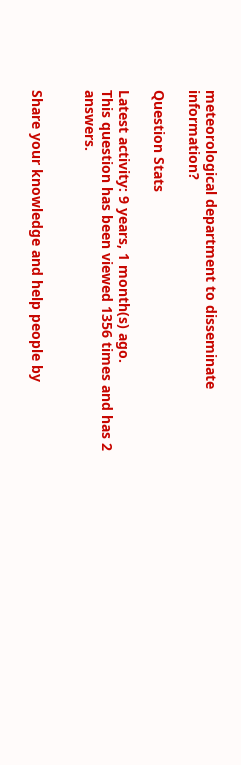meteorological department to disseminate information?

Question Stats

Latest activity: 9 years, 1 month(s) ago.
This question has been viewed 1356 times and has 2 answers.


Share your knowledge and help people by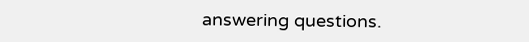answering questions.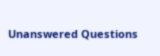Unanswered Questions